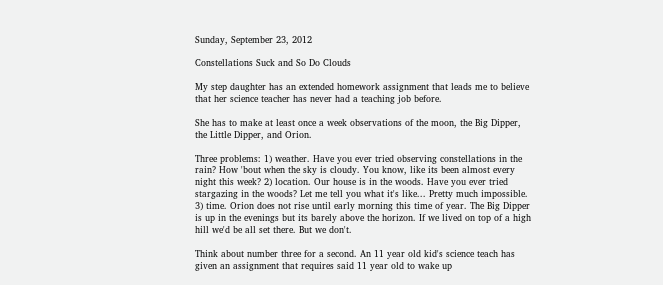Sunday, September 23, 2012

Constellations Suck and So Do Clouds

My step daughter has an extended homework assignment that leads me to believe that her science teacher has never had a teaching job before.

She has to make at least once a week observations of the moon, the Big Dipper, the Little Dipper, and Orion.

Three problems: 1) weather. Have you ever tried observing constellations in the rain? How 'bout when the sky is cloudy. You know, like its been almost every night this week? 2) location. Our house is in the woods. Have you ever tried stargazing in the woods? Let me tell you what it's like... Pretty much impossible. 3) time. Orion does not rise until early morning this time of year. The Big Dipper is up in the evenings but its barely above the horizon. If we lived on top of a high hill we'd be all set there. But we don't.

Think about number three for a second. An 11 year old kid's science teach has given an assignment that requires said 11 year old to wake up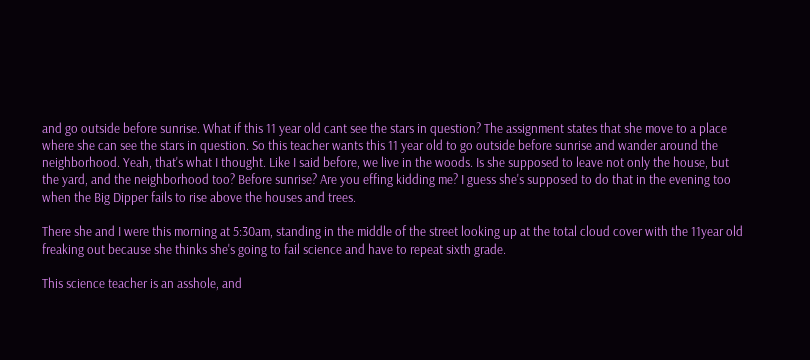and go outside before sunrise. What if this 11 year old cant see the stars in question? The assignment states that she move to a place where she can see the stars in question. So this teacher wants this 11 year old to go outside before sunrise and wander around the neighborhood. Yeah, that's what I thought. Like I said before, we live in the woods. Is she supposed to leave not only the house, but the yard, and the neighborhood too? Before sunrise? Are you effing kidding me? I guess she's supposed to do that in the evening too when the Big Dipper fails to rise above the houses and trees.

There she and I were this morning at 5:30am, standing in the middle of the street looking up at the total cloud cover with the 11year old freaking out because she thinks she's going to fail science and have to repeat sixth grade.

This science teacher is an asshole, and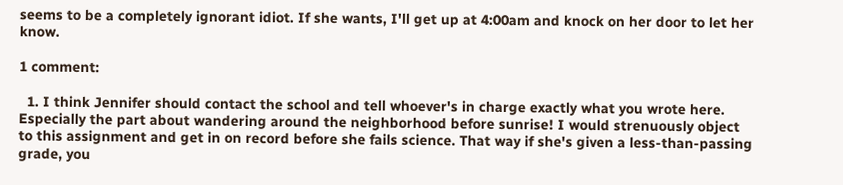seems to be a completely ignorant idiot. If she wants, I'll get up at 4:00am and knock on her door to let her know.

1 comment:

  1. I think Jennifer should contact the school and tell whoever's in charge exactly what you wrote here. Especially the part about wandering around the neighborhood before sunrise! I would strenuously object to this assignment and get in on record before she fails science. That way if she's given a less-than-passing grade, you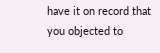have it on record that you objected to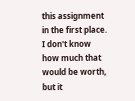this assignment in the first place. I don't know how much that would be worth, but it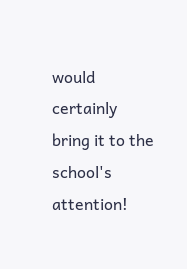would certainly bring it to the school's attention!